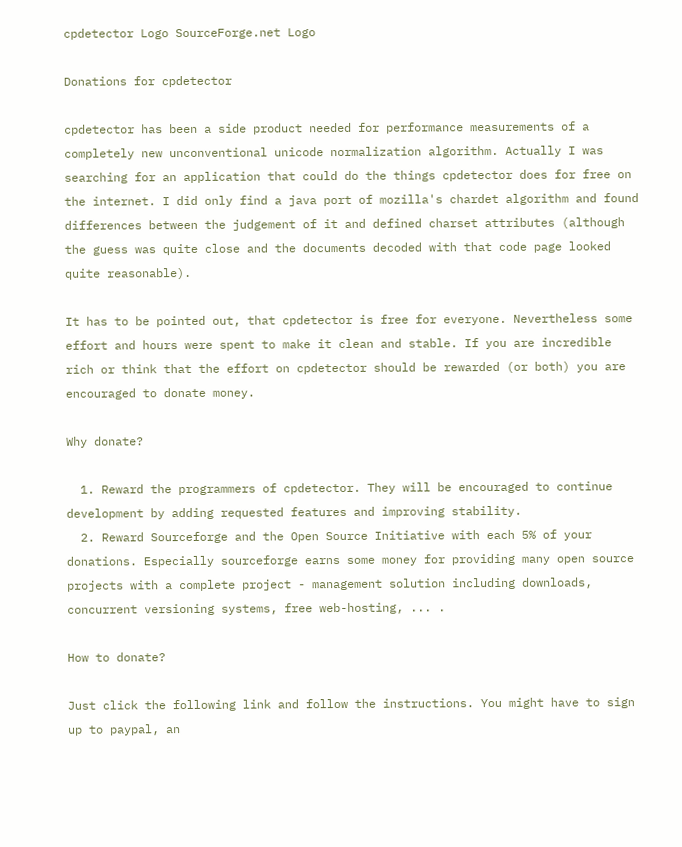cpdetector Logo SourceForge.net Logo

Donations for cpdetector

cpdetector has been a side product needed for performance measurements of a completely new unconventional unicode normalization algorithm. Actually I was searching for an application that could do the things cpdetector does for free on the internet. I did only find a java port of mozilla's chardet algorithm and found differences between the judgement of it and defined charset attributes (although the guess was quite close and the documents decoded with that code page looked quite reasonable).

It has to be pointed out, that cpdetector is free for everyone. Nevertheless some effort and hours were spent to make it clean and stable. If you are incredible rich or think that the effort on cpdetector should be rewarded (or both) you are encouraged to donate money.

Why donate?

  1. Reward the programmers of cpdetector. They will be encouraged to continue development by adding requested features and improving stability.
  2. Reward Sourceforge and the Open Source Initiative with each 5% of your donations. Especially sourceforge earns some money for providing many open source projects with a complete project - management solution including downloads, concurrent versioning systems, free web-hosting, ... .

How to donate?

Just click the following link and follow the instructions. You might have to sign up to paypal, an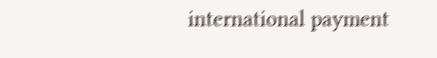international payment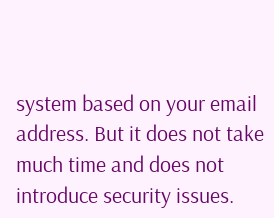system based on your email address. But it does not take much time and does not introduce security issues.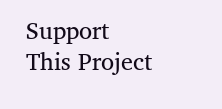Support This Project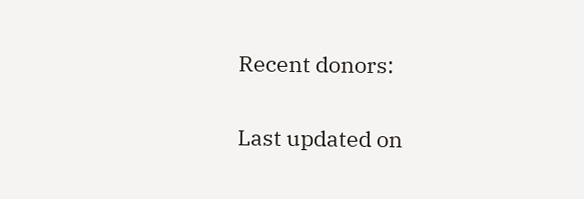Recent donors:

Last updated on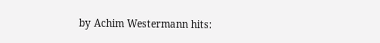by Achim Westermann hits: